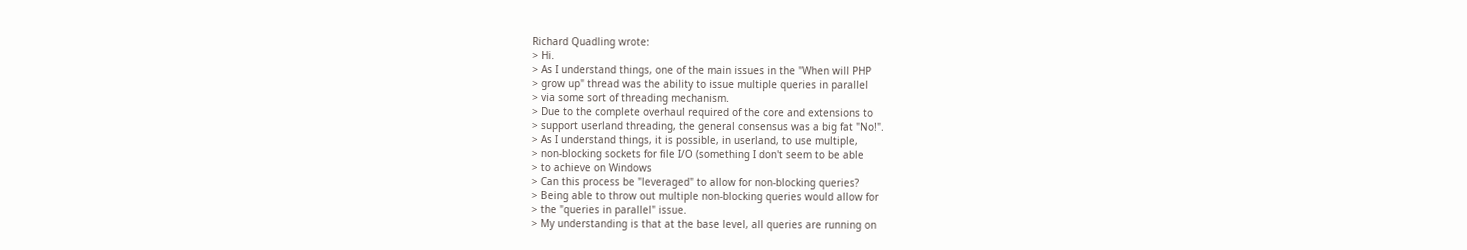Richard Quadling wrote:
> Hi.
> As I understand things, one of the main issues in the "When will PHP
> grow up" thread was the ability to issue multiple queries in parallel
> via some sort of threading mechanism.
> Due to the complete overhaul required of the core and extensions to
> support userland threading, the general consensus was a big fat "No!".
> As I understand things, it is possible, in userland, to use multiple,
> non-blocking sockets for file I/O (something I don't seem to be able
> to achieve on Windows
> Can this process be "leveraged" to allow for non-blocking queries?
> Being able to throw out multiple non-blocking queries would allow for
> the "queries in parallel" issue.
> My understanding is that at the base level, all queries are running on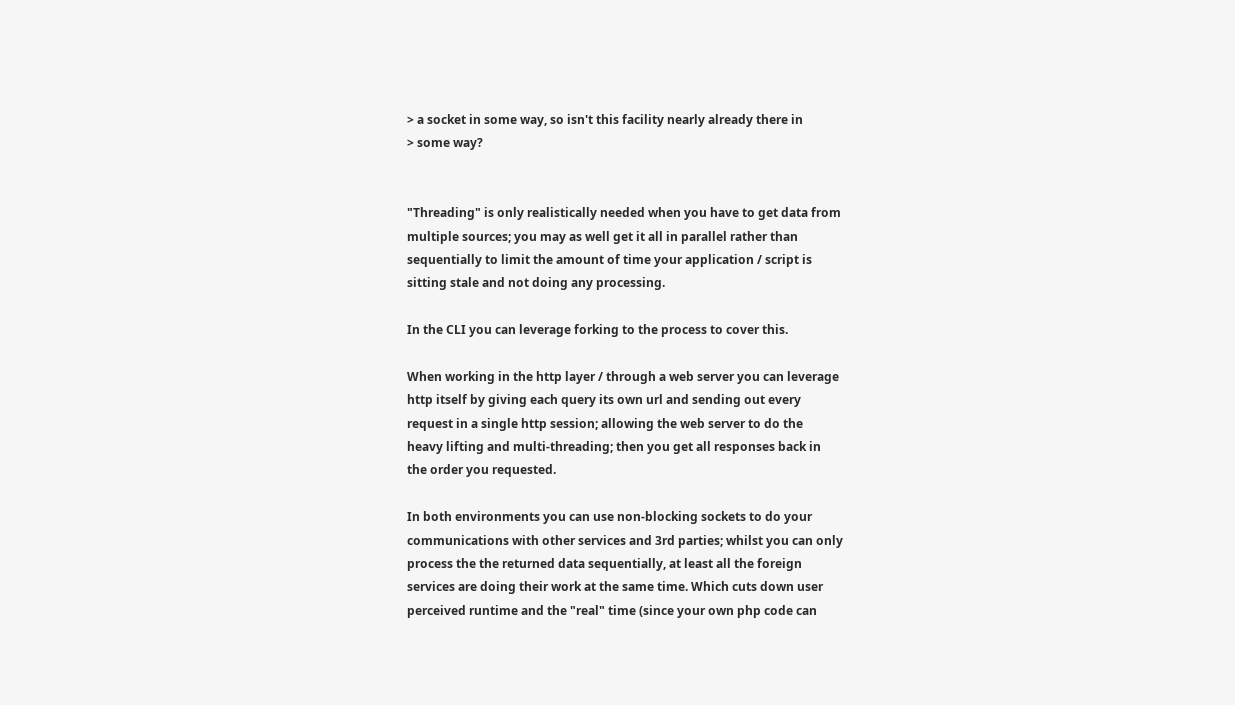> a socket in some way, so isn't this facility nearly already there in
> some way?


"Threading" is only realistically needed when you have to get data from
multiple sources; you may as well get it all in parallel rather than
sequentially to limit the amount of time your application / script is
sitting stale and not doing any processing.

In the CLI you can leverage forking to the process to cover this.

When working in the http layer / through a web server you can leverage
http itself by giving each query its own url and sending out every
request in a single http session; allowing the web server to do the
heavy lifting and multi-threading; then you get all responses back in
the order you requested.

In both environments you can use non-blocking sockets to do your
communications with other services and 3rd parties; whilst you can only
process the the returned data sequentially, at least all the foreign
services are doing their work at the same time. Which cuts down user
perceived runtime and the "real" time (since your own php code can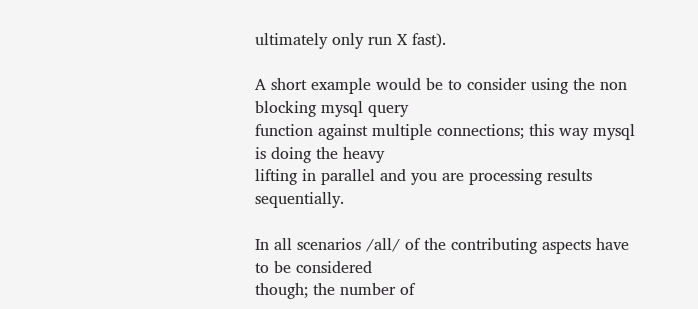ultimately only run X fast).

A short example would be to consider using the non blocking mysql query
function against multiple connections; this way mysql is doing the heavy
lifting in parallel and you are processing results sequentially.

In all scenarios /all/ of the contributing aspects have to be considered
though; the number of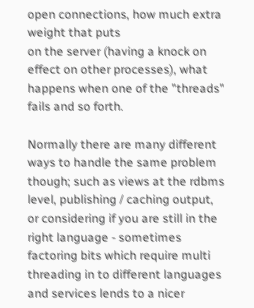open connections, how much extra weight that puts
on the server (having a knock on effect on other processes), what
happens when one of the "threads" fails and so forth.

Normally there are many different ways to handle the same problem
though; such as views at the rdbms level, publishing / caching output,
or considering if you are still in the right language - sometimes
factoring bits which require multi threading in to different languages
and services lends to a nicer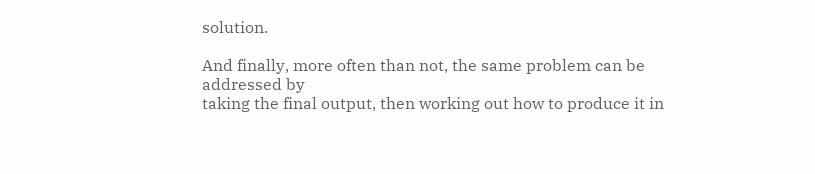solution.

And finally, more often than not, the same problem can be addressed by
taking the final output, then working out how to produce it in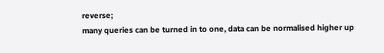reverse;
many queries can be turned in to one, data can be normalised higher up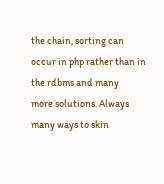the chain, sorting can occur in php rather than in the rdbms and many
more solutions. Always many ways to skin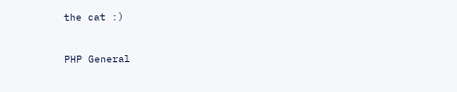the cat :)


PHP General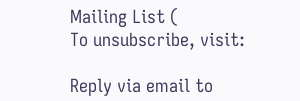Mailing List (
To unsubscribe, visit:

Reply via email to